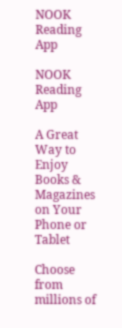NOOK Reading App

NOOK Reading App

A Great Way to Enjoy Books & Magazines on Your Phone or Tablet

Choose from millions of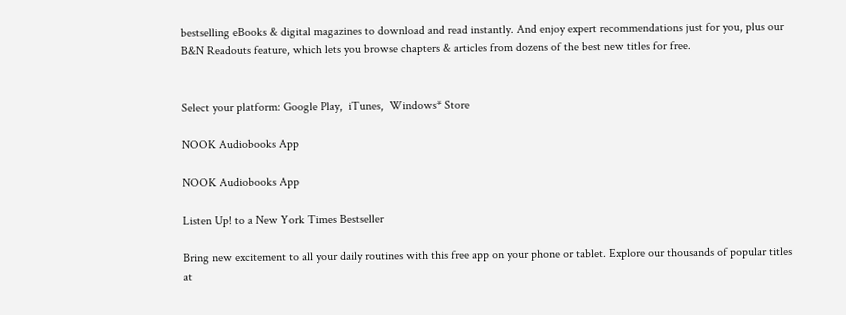bestselling eBooks & digital magazines to download and read instantly. And enjoy expert recommendations just for you, plus our B&N Readouts feature, which lets you browse chapters & articles from dozens of the best new titles for free.


Select your platform: Google Play,  iTunes,  Windows* Store

NOOK Audiobooks App

NOOK Audiobooks App

Listen Up! to a New York Times Bestseller

Bring new excitement to all your daily routines with this free app on your phone or tablet. Explore our thousands of popular titles at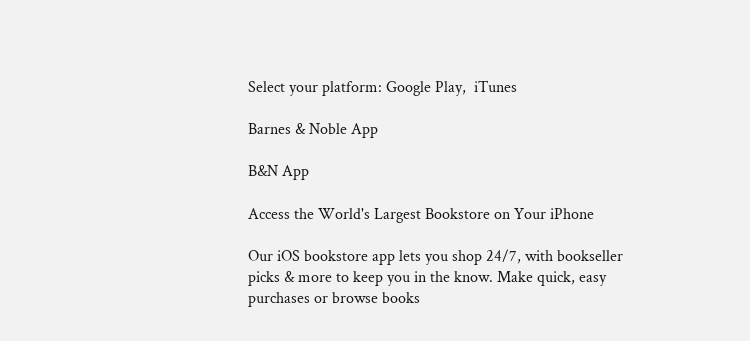Select your platform: Google Play,  iTunes

Barnes & Noble App

B&N App

Access the World's Largest Bookstore on Your iPhone

Our iOS bookstore app lets you shop 24/7, with bookseller picks & more to keep you in the know. Make quick, easy purchases or browse books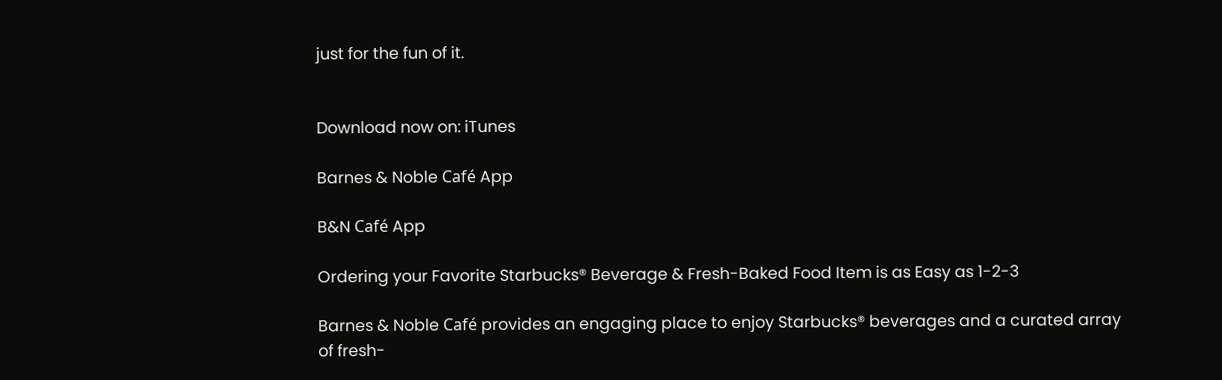just for the fun of it.


Download now on: iTunes

Barnes & Noble Café App

B&N Café App

Ordering your Favorite Starbucks® Beverage & Fresh-Baked Food Item is as Easy as 1-2-3

Barnes & Noble Café provides an engaging place to enjoy Starbucks® beverages and a curated array of fresh-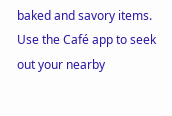baked and savory items. Use the Café app to seek out your nearby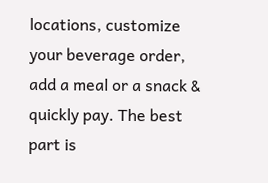locations, customize your beverage order, add a meal or a snack & quickly pay. The best part is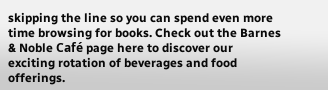skipping the line so you can spend even more time browsing for books. Check out the Barnes & Noble Café page here to discover our exciting rotation of beverages and food offerings.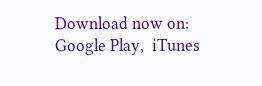Download now on: Google Play,  iTunes